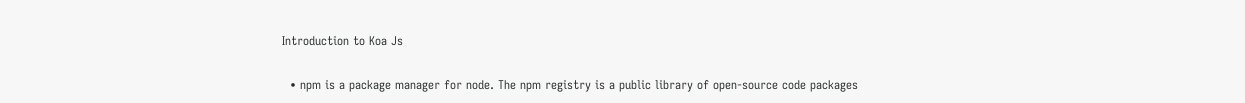Introduction to Koa Js

  • npm is a package manager for node. The npm registry is a public library of open-source code packages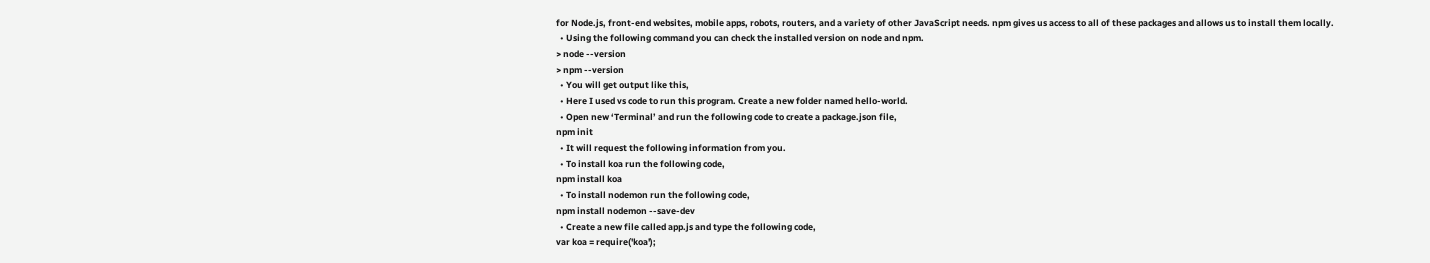for Node.js, front-end websites, mobile apps, robots, routers, and a variety of other JavaScript needs. npm gives us access to all of these packages and allows us to install them locally.
  • Using the following command you can check the installed version on node and npm.
> node --version
> npm --version
  • You will get output like this,
  • Here I used vs code to run this program. Create a new folder named hello-world.
  • Open new ‘Terminal’ and run the following code to create a package.json file,
npm init
  • It will request the following information from you.
  • To install koa run the following code,
npm install koa
  • To install nodemon run the following code,
npm install nodemon --save-dev
  • Create a new file called app.js and type the following code,
var koa = require('koa');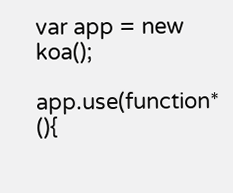var app = new koa();

app.use(function* (){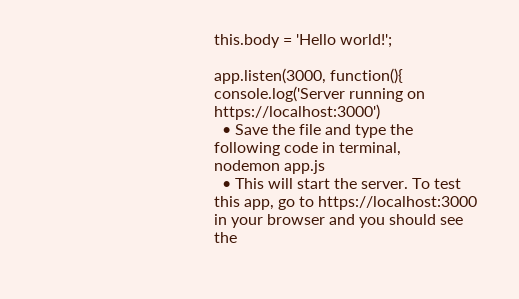this.body = 'Hello world!';

app.listen(3000, function(){
console.log('Server running on https://localhost:3000')
  • Save the file and type the following code in terminal,
nodemon app.js
  • This will start the server. To test this app, go to https://localhost:3000 in your browser and you should see the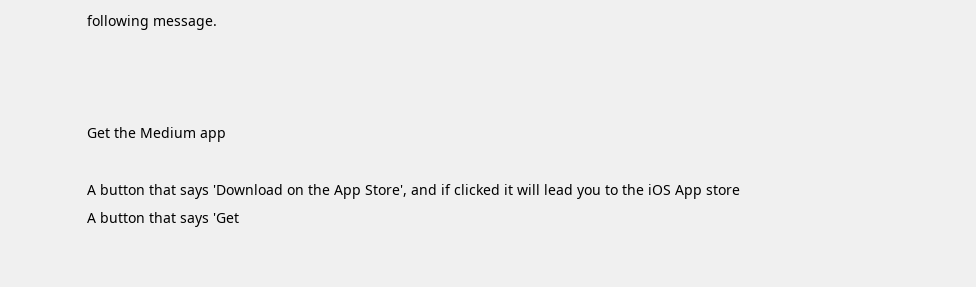following message.



Get the Medium app

A button that says 'Download on the App Store', and if clicked it will lead you to the iOS App store
A button that says 'Get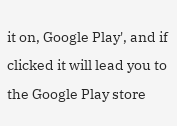it on, Google Play', and if clicked it will lead you to the Google Play store